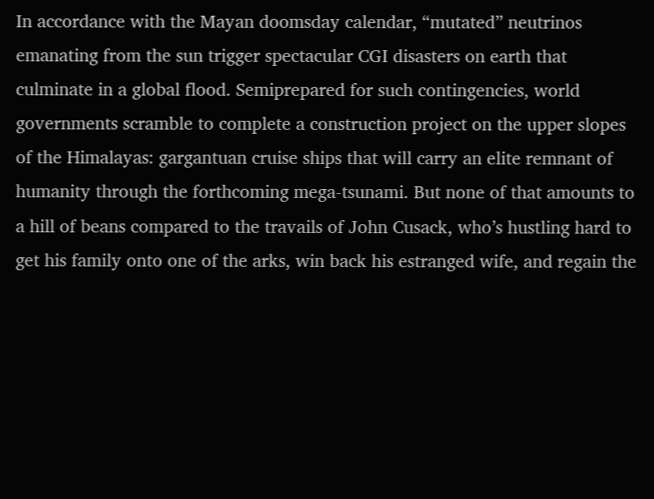In accordance with the Mayan doomsday calendar, “mutated” neutrinos emanating from the sun trigger spectacular CGI disasters on earth that culminate in a global flood. Semiprepared for such contingencies, world governments scramble to complete a construction project on the upper slopes of the Himalayas: gargantuan cruise ships that will carry an elite remnant of humanity through the forthcoming mega-tsunami. But none of that amounts to a hill of beans compared to the travails of John Cusack, who’s hustling hard to get his family onto one of the arks, win back his estranged wife, and regain the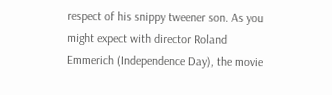respect of his snippy tweener son. As you might expect with director Roland Emmerich (Independence Day), the movie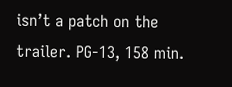isn’t a patch on the trailer. PG-13, 158 min.